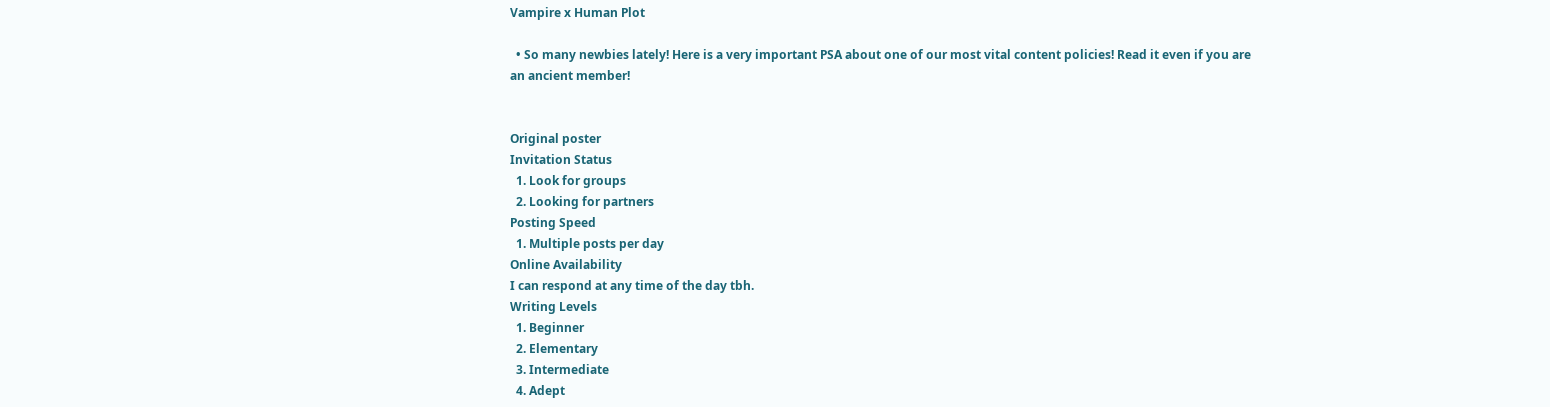Vampire x Human Plot

  • So many newbies lately! Here is a very important PSA about one of our most vital content policies! Read it even if you are an ancient member!


Original poster
Invitation Status
  1. Look for groups
  2. Looking for partners
Posting Speed
  1. Multiple posts per day
Online Availability
I can respond at any time of the day tbh.
Writing Levels
  1. Beginner
  2. Elementary
  3. Intermediate
  4. Adept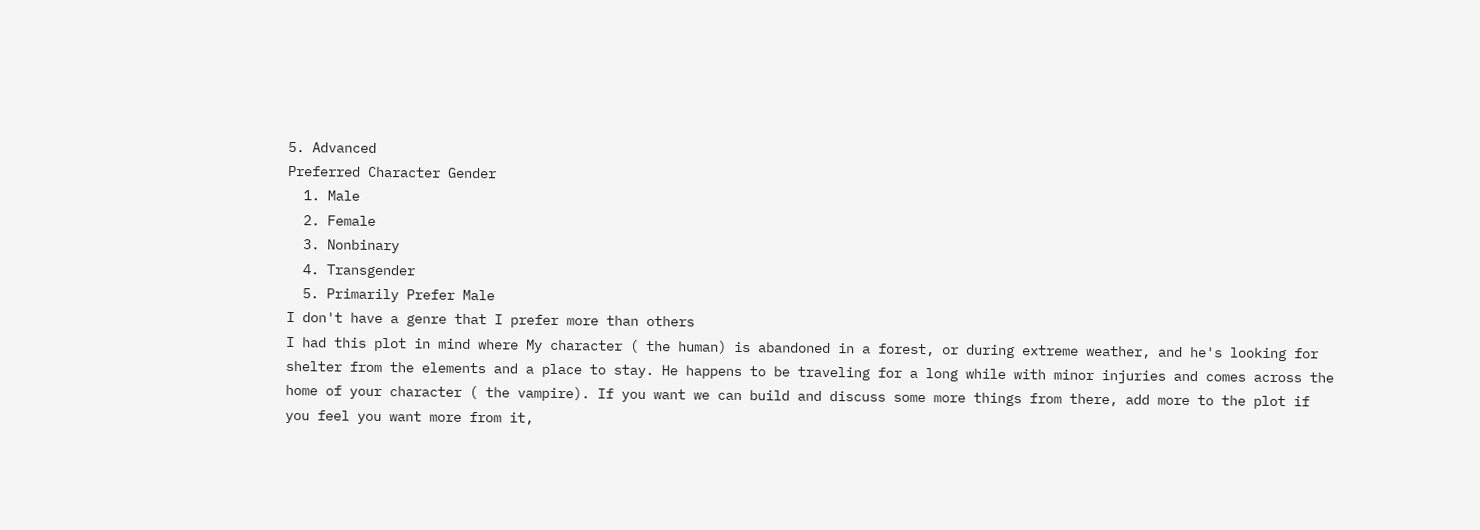5. Advanced
Preferred Character Gender
  1. Male
  2. Female
  3. Nonbinary
  4. Transgender
  5. Primarily Prefer Male
I don't have a genre that I prefer more than others
I had this plot in mind where My character ( the human) is abandoned in a forest, or during extreme weather, and he's looking for shelter from the elements and a place to stay. He happens to be traveling for a long while with minor injuries and comes across the home of your character ( the vampire). If you want we can build and discuss some more things from there, add more to the plot if you feel you want more from it,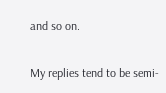and so on.

My replies tend to be semi-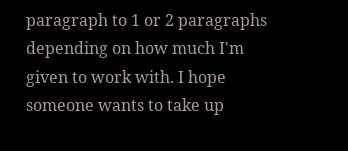paragraph to 1 or 2 paragraphs depending on how much I'm given to work with. I hope someone wants to take up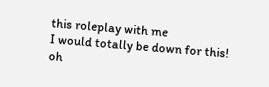this roleplay with me
I would totally be down for this!
oh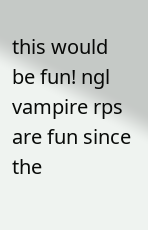this would be fun! ngl vampire rps are fun since the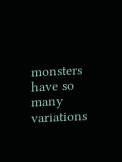monsters have so many variations